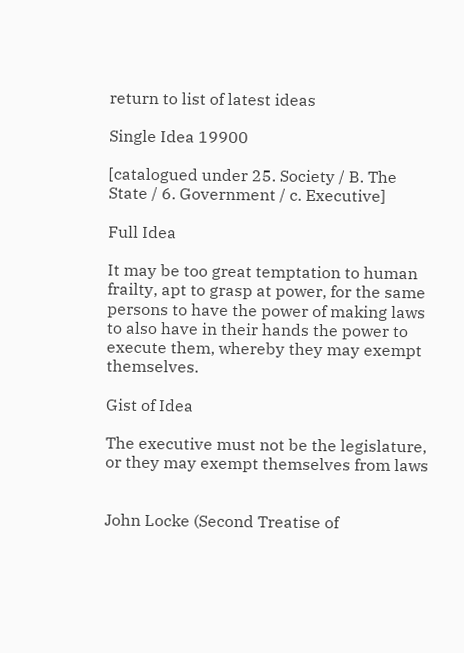return to list of latest ideas

Single Idea 19900

[catalogued under 25. Society / B. The State / 6. Government / c. Executive]

Full Idea

It may be too great temptation to human frailty, apt to grasp at power, for the same persons to have the power of making laws to also have in their hands the power to execute them, whereby they may exempt themselves.

Gist of Idea

The executive must not be the legislature, or they may exempt themselves from laws


John Locke (Second Treatise of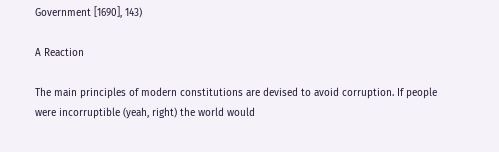Government [1690], 143)

A Reaction

The main principles of modern constitutions are devised to avoid corruption. If people were incorruptible (yeah, right) the world would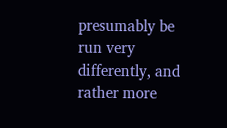presumably be run very differently, and rather more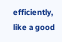efficiently, like a good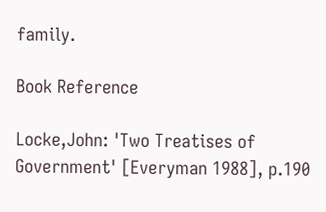family.

Book Reference

Locke,John: 'Two Treatises of Government' [Everyman 1988], p.190